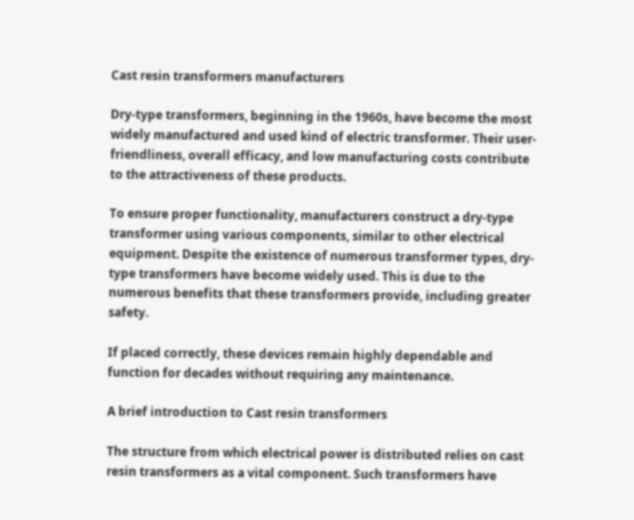Cast resin transformers manufacturers

Dry-type transformers, beginning in the 1960s, have become the most widely manufactured and used kind of electric transformer. Their user-friendliness, overall efficacy, and low manufacturing costs contribute to the attractiveness of these products.

To ensure proper functionality, manufacturers construct a dry-type transformer using various components, similar to other electrical equipment. Despite the existence of numerous transformer types, dry-type transformers have become widely used. This is due to the numerous benefits that these transformers provide, including greater safety.

If placed correctly, these devices remain highly dependable and function for decades without requiring any maintenance.

A brief introduction to Cast resin transformers

The structure from which electrical power is distributed relies on cast resin transformers as a vital component. Such transformers have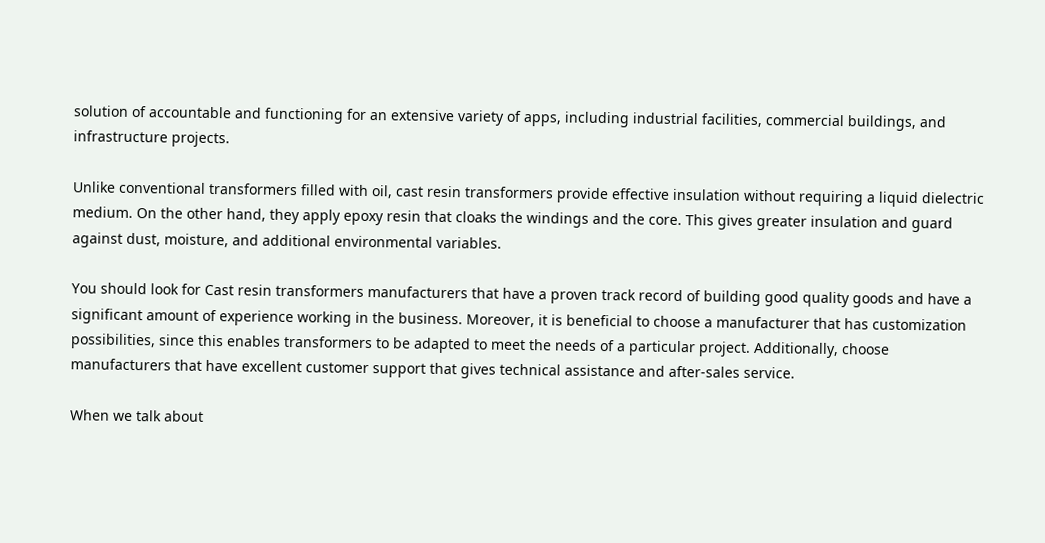solution of accountable and functioning for an extensive variety of apps, including industrial facilities, commercial buildings, and infrastructure projects.

Unlike conventional transformers filled with oil, cast resin transformers provide effective insulation without requiring a liquid dielectric medium. On the other hand, they apply epoxy resin that cloaks the windings and the core. This gives greater insulation and guard against dust, moisture, and additional environmental variables.

You should look for Cast resin transformers manufacturers that have a proven track record of building good quality goods and have a significant amount of experience working in the business. Moreover, it is beneficial to choose a manufacturer that has customization possibilities, since this enables transformers to be adapted to meet the needs of a particular project. Additionally, choose manufacturers that have excellent customer support that gives technical assistance and after-sales service.

When we talk about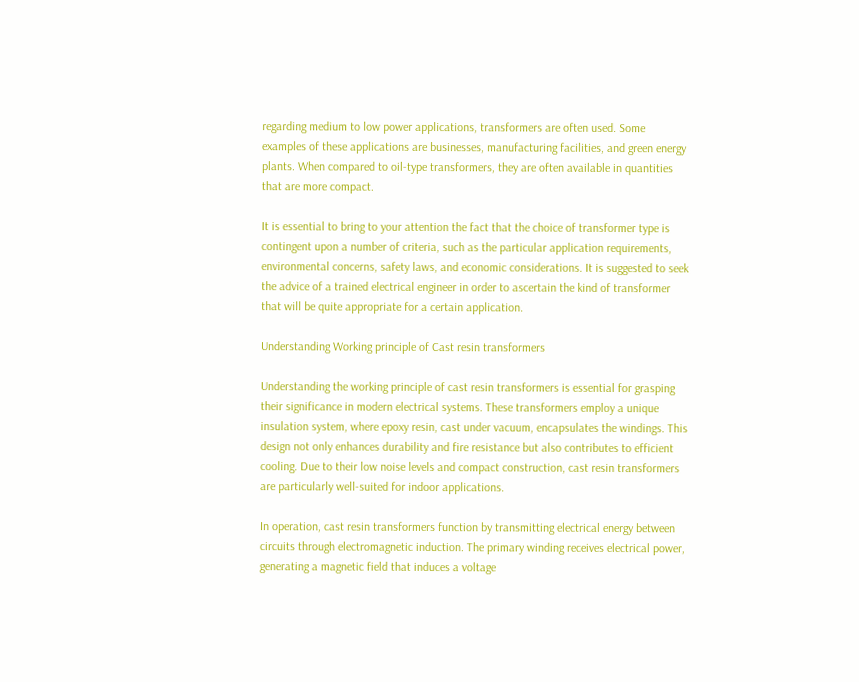regarding medium to low power applications, transformers are often used. Some examples of these applications are businesses, manufacturing facilities, and green energy plants. When compared to oil-type transformers, they are often available in quantities that are more compact.

It is essential to bring to your attention the fact that the choice of transformer type is contingent upon a number of criteria, such as the particular application requirements, environmental concerns, safety laws, and economic considerations. It is suggested to seek the advice of a trained electrical engineer in order to ascertain the kind of transformer that will be quite appropriate for a certain application.

Understanding Working principle of Cast resin transformers

Understanding the working principle of cast resin transformers is essential for grasping their significance in modern electrical systems. These transformers employ a unique insulation system, where epoxy resin, cast under vacuum, encapsulates the windings. This design not only enhances durability and fire resistance but also contributes to efficient cooling. Due to their low noise levels and compact construction, cast resin transformers are particularly well-suited for indoor applications.

In operation, cast resin transformers function by transmitting electrical energy between circuits through electromagnetic induction. The primary winding receives electrical power, generating a magnetic field that induces a voltage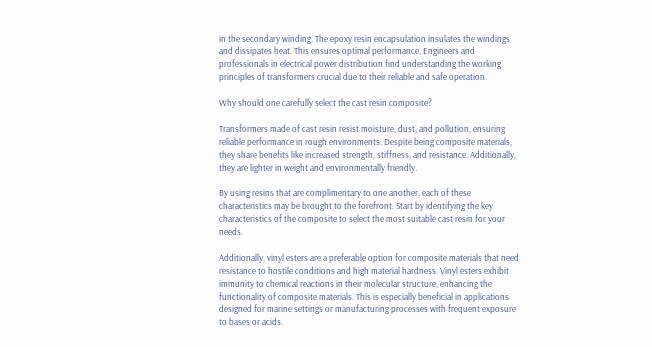in the secondary winding. The epoxy resin encapsulation insulates the windings and dissipates heat. This ensures optimal performance. Engineers and professionals in electrical power distribution find understanding the working principles of transformers crucial due to their reliable and safe operation.

Why should one carefully select the cast resin composite?

Transformers made of cast resin resist moisture, dust, and pollution, ensuring reliable performance in rough environments. Despite being composite materials, they share benefits like increased strength, stiffness, and resistance. Additionally, they are lighter in weight and environmentally friendly.

By using resins that are complimentary to one another, each of these characteristics may be brought to the forefront. Start by identifying the key characteristics of the composite to select the most suitable cast resin for your needs.

Additionally, vinyl esters are a preferable option for composite materials that need resistance to hostile conditions and high material hardness. Vinyl esters exhibit immunity to chemical reactions in their molecular structure, enhancing the functionality of composite materials. This is especially beneficial in applications designed for marine settings or manufacturing processes with frequent exposure to bases or acids.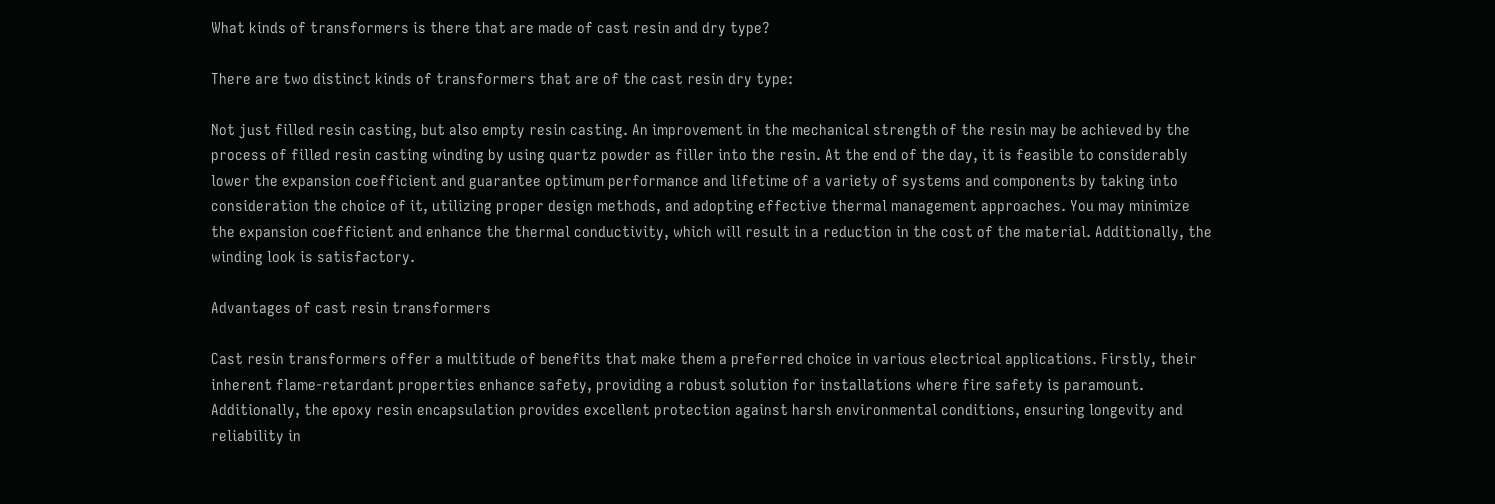What kinds of transformers is there that are made of cast resin and dry type?

There are two distinct kinds of transformers that are of the cast resin dry type:

Not just filled resin casting, but also empty resin casting. An improvement in the mechanical strength of the resin may be achieved by the process of filled resin casting winding by using quartz powder as filler into the resin. At the end of the day, it is feasible to considerably lower the expansion coefficient and guarantee optimum performance and lifetime of a variety of systems and components by taking into consideration the choice of it, utilizing proper design methods, and adopting effective thermal management approaches. You may minimize the expansion coefficient and enhance the thermal conductivity, which will result in a reduction in the cost of the material. Additionally, the winding look is satisfactory.

Advantages of cast resin transformers

Cast resin transformers offer a multitude of benefits that make them a preferred choice in various electrical applications. Firstly, their inherent flame-retardant properties enhance safety, providing a robust solution for installations where fire safety is paramount. Additionally, the epoxy resin encapsulation provides excellent protection against harsh environmental conditions, ensuring longevity and reliability in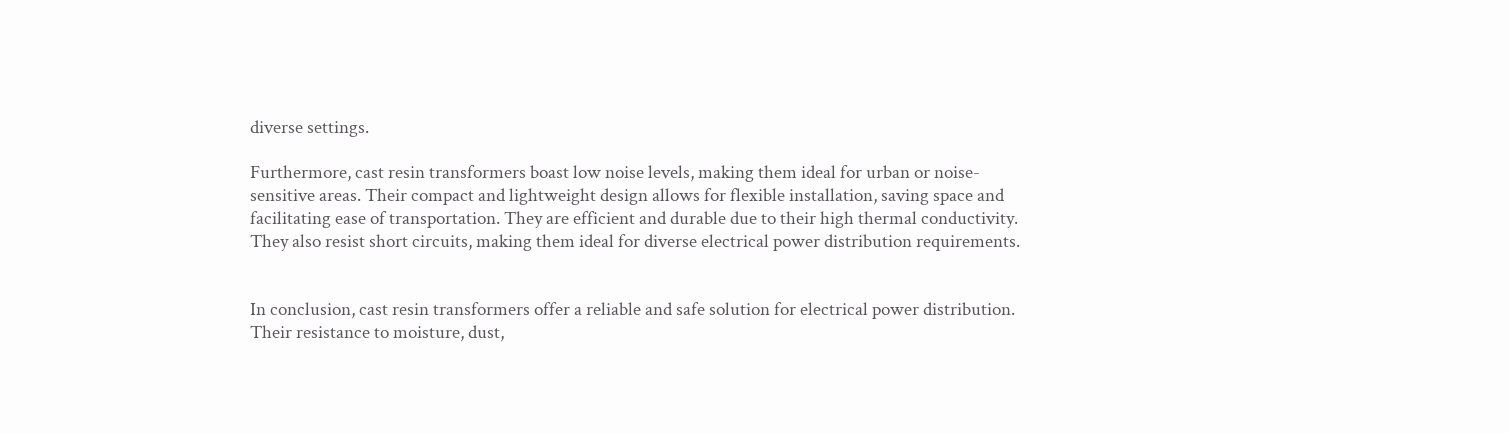diverse settings.

Furthermore, cast resin transformers boast low noise levels, making them ideal for urban or noise-sensitive areas. Their compact and lightweight design allows for flexible installation, saving space and facilitating ease of transportation. They are efficient and durable due to their high thermal conductivity. They also resist short circuits, making them ideal for diverse electrical power distribution requirements.


In conclusion, cast resin transformers offer a reliable and safe solution for electrical power distribution. Their resistance to moisture, dust,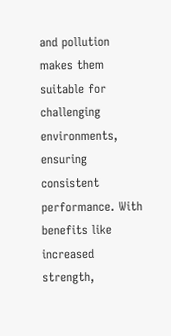and pollution makes them suitable for challenging environments, ensuring consistent performance. With benefits like increased strength,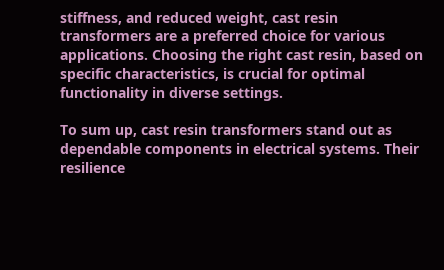stiffness, and reduced weight, cast resin transformers are a preferred choice for various applications. Choosing the right cast resin, based on specific characteristics, is crucial for optimal functionality in diverse settings.

To sum up, cast resin transformers stand out as dependable components in electrical systems. Their resilience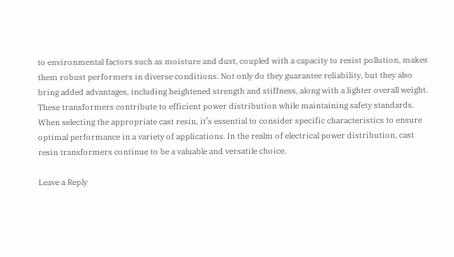to environmental factors such as moisture and dust, coupled with a capacity to resist pollution, makes them robust performers in diverse conditions. Not only do they guarantee reliability, but they also bring added advantages, including heightened strength and stiffness, along with a lighter overall weight. These transformers contribute to efficient power distribution while maintaining safety standards. When selecting the appropriate cast resin, it’s essential to consider specific characteristics to ensure optimal performance in a variety of applications. In the realm of electrical power distribution, cast resin transformers continue to be a valuable and versatile choice.

Leave a Reply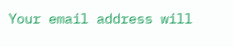Your email address will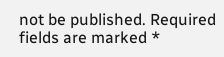not be published. Required fields are marked *